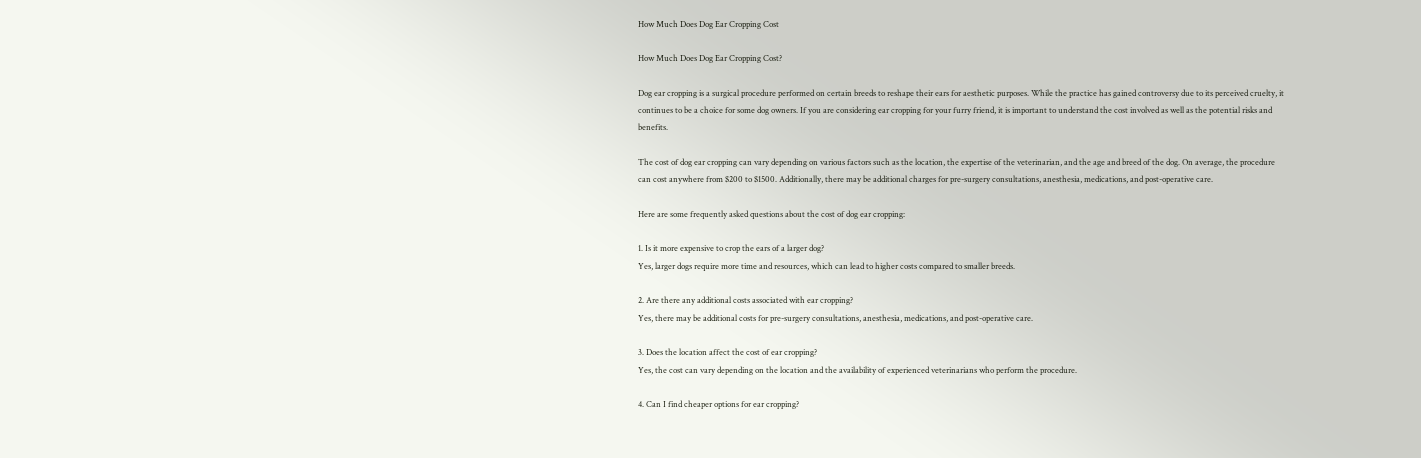How Much Does Dog Ear Cropping Cost

How Much Does Dog Ear Cropping Cost?

Dog ear cropping is a surgical procedure performed on certain breeds to reshape their ears for aesthetic purposes. While the practice has gained controversy due to its perceived cruelty, it continues to be a choice for some dog owners. If you are considering ear cropping for your furry friend, it is important to understand the cost involved as well as the potential risks and benefits.

The cost of dog ear cropping can vary depending on various factors such as the location, the expertise of the veterinarian, and the age and breed of the dog. On average, the procedure can cost anywhere from $200 to $1500. Additionally, there may be additional charges for pre-surgery consultations, anesthesia, medications, and post-operative care.

Here are some frequently asked questions about the cost of dog ear cropping:

1. Is it more expensive to crop the ears of a larger dog?
Yes, larger dogs require more time and resources, which can lead to higher costs compared to smaller breeds.

2. Are there any additional costs associated with ear cropping?
Yes, there may be additional costs for pre-surgery consultations, anesthesia, medications, and post-operative care.

3. Does the location affect the cost of ear cropping?
Yes, the cost can vary depending on the location and the availability of experienced veterinarians who perform the procedure.

4. Can I find cheaper options for ear cropping?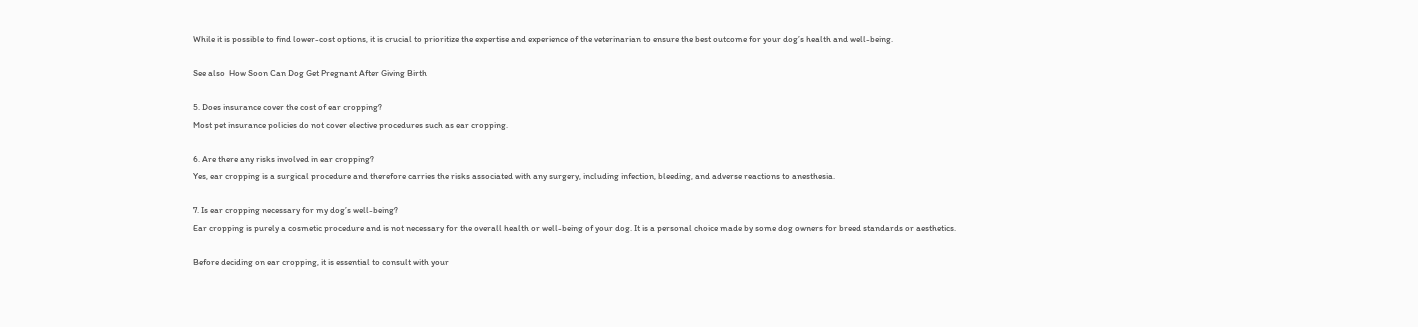While it is possible to find lower-cost options, it is crucial to prioritize the expertise and experience of the veterinarian to ensure the best outcome for your dog’s health and well-being.

See also  How Soon Can Dog Get Pregnant After Giving Birth

5. Does insurance cover the cost of ear cropping?
Most pet insurance policies do not cover elective procedures such as ear cropping.

6. Are there any risks involved in ear cropping?
Yes, ear cropping is a surgical procedure and therefore carries the risks associated with any surgery, including infection, bleeding, and adverse reactions to anesthesia.

7. Is ear cropping necessary for my dog’s well-being?
Ear cropping is purely a cosmetic procedure and is not necessary for the overall health or well-being of your dog. It is a personal choice made by some dog owners for breed standards or aesthetics.

Before deciding on ear cropping, it is essential to consult with your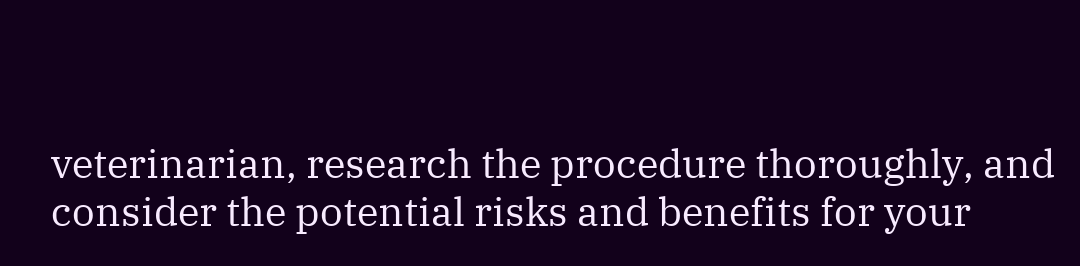veterinarian, research the procedure thoroughly, and consider the potential risks and benefits for your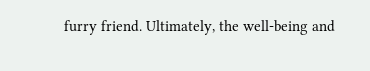furry friend. Ultimately, the well-being and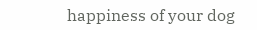happiness of your dog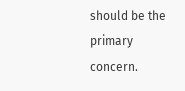should be the primary concern.